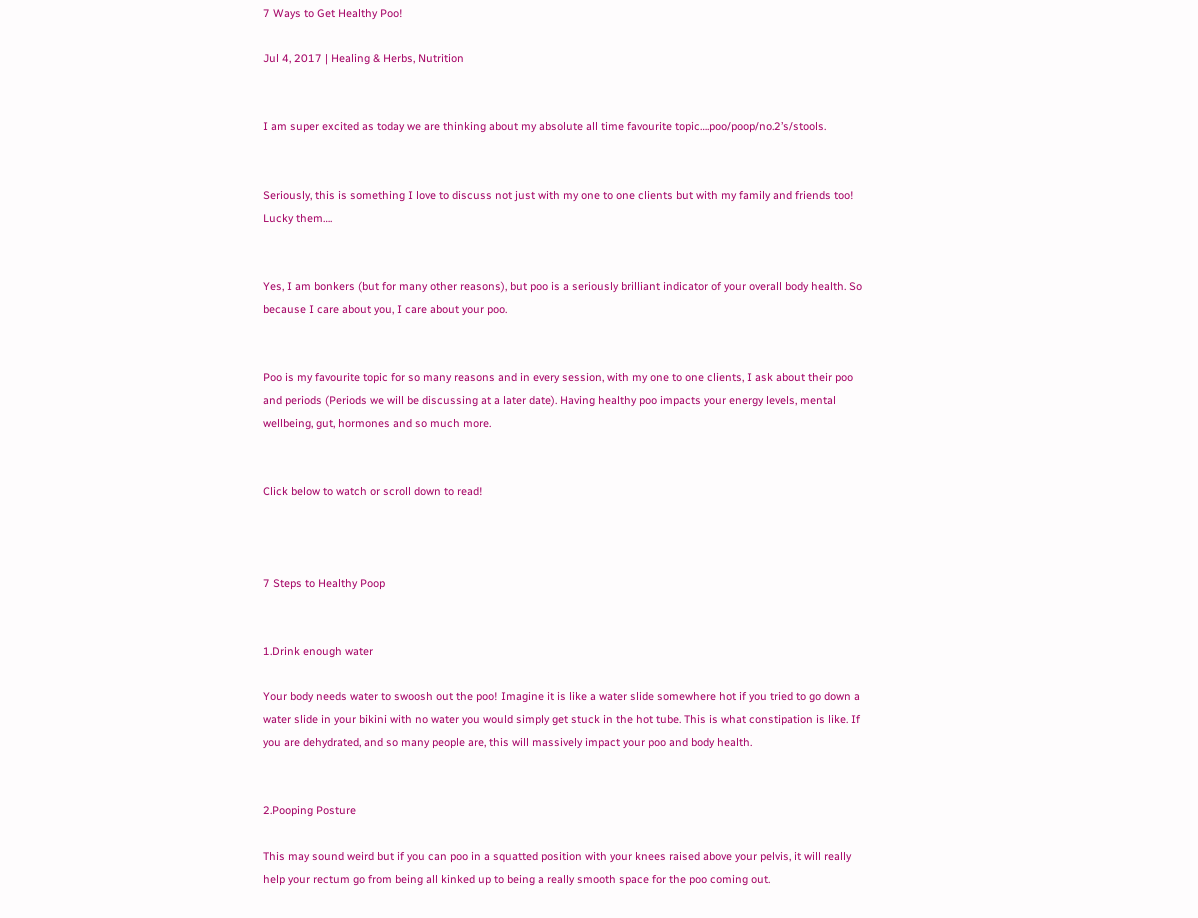7 Ways to Get Healthy Poo!

Jul 4, 2017 | Healing & Herbs, Nutrition


I am super excited as today we are thinking about my absolute all time favourite topic….poo/poop/no.2’s/stools.


Seriously, this is something I love to discuss not just with my one to one clients but with my family and friends too! Lucky them….


Yes, I am bonkers (but for many other reasons), but poo is a seriously brilliant indicator of your overall body health. So because I care about you, I care about your poo.


Poo is my favourite topic for so many reasons and in every session, with my one to one clients, I ask about their poo and periods (Periods we will be discussing at a later date). Having healthy poo impacts your energy levels, mental wellbeing, gut, hormones and so much more.


Click below to watch or scroll down to read!



7 Steps to Healthy Poop


1.Drink enough water

Your body needs water to swoosh out the poo! Imagine it is like a water slide somewhere hot if you tried to go down a water slide in your bikini with no water you would simply get stuck in the hot tube. This is what constipation is like. If you are dehydrated, and so many people are, this will massively impact your poo and body health.


2.Pooping Posture

This may sound weird but if you can poo in a squatted position with your knees raised above your pelvis, it will really help your rectum go from being all kinked up to being a really smooth space for the poo coming out.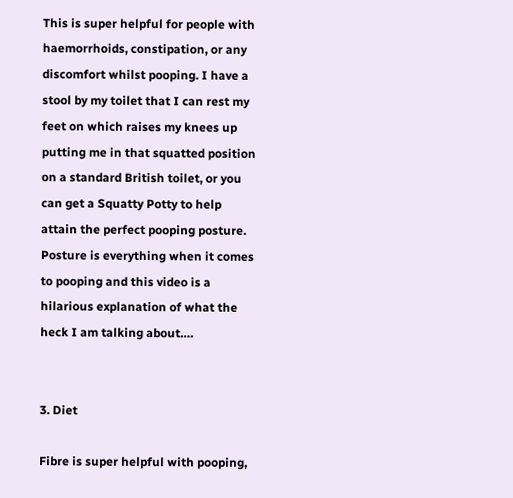This is super helpful for people with haemorrhoids, constipation, or any discomfort whilst pooping. I have a stool by my toilet that I can rest my feet on which raises my knees up putting me in that squatted position on a standard British toilet, or you can get a Squatty Potty to help attain the perfect pooping posture. Posture is everything when it comes to pooping and this video is a hilarious explanation of what the heck I am talking about….


3. Diet

Fibre is super helpful with pooping,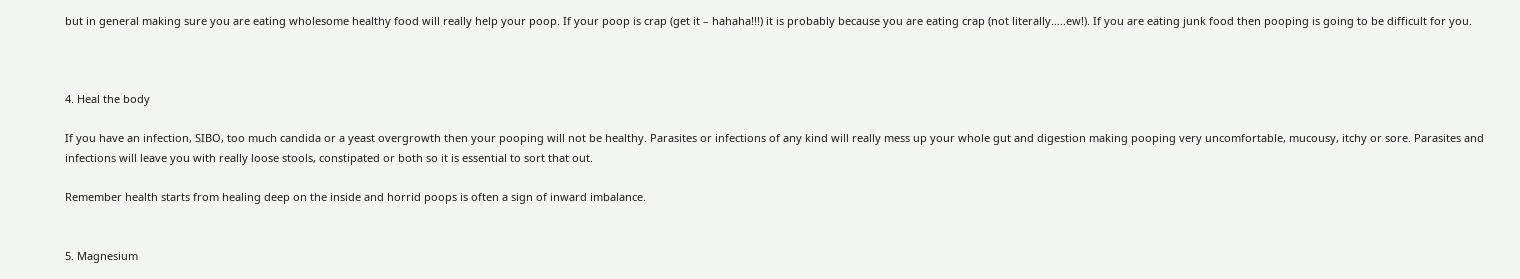but in general making sure you are eating wholesome healthy food will really help your poop. If your poop is crap (get it – hahaha!!!) it is probably because you are eating crap (not literally…..ew!). If you are eating junk food then pooping is going to be difficult for you.



4. Heal the body

If you have an infection, SIBO, too much candida or a yeast overgrowth then your pooping will not be healthy. Parasites or infections of any kind will really mess up your whole gut and digestion making pooping very uncomfortable, mucousy, itchy or sore. Parasites and infections will leave you with really loose stools, constipated or both so it is essential to sort that out.

Remember health starts from healing deep on the inside and horrid poops is often a sign of inward imbalance.


5. Magnesium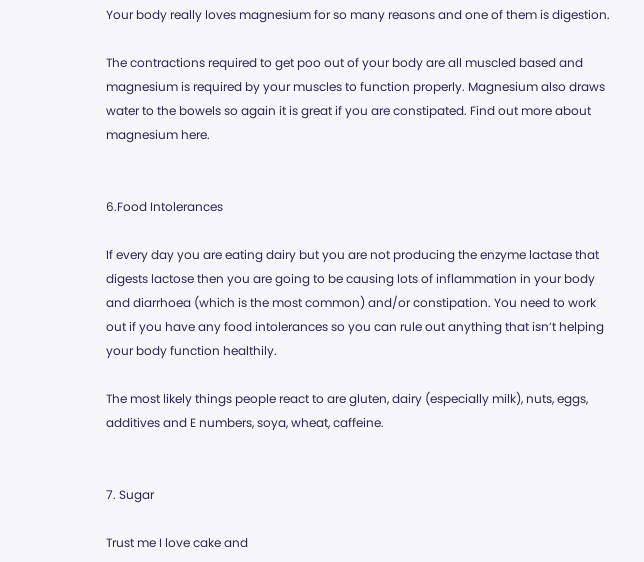Your body really loves magnesium for so many reasons and one of them is digestion.

The contractions required to get poo out of your body are all muscled based and magnesium is required by your muscles to function properly. Magnesium also draws water to the bowels so again it is great if you are constipated. Find out more about magnesium here.


6.Food Intolerances

If every day you are eating dairy but you are not producing the enzyme lactase that digests lactose then you are going to be causing lots of inflammation in your body and diarrhoea (which is the most common) and/or constipation. You need to work out if you have any food intolerances so you can rule out anything that isn’t helping your body function healthily.

The most likely things people react to are gluten, dairy (especially milk), nuts, eggs, additives and E numbers, soya, wheat, caffeine.


7. Sugar

Trust me I love cake and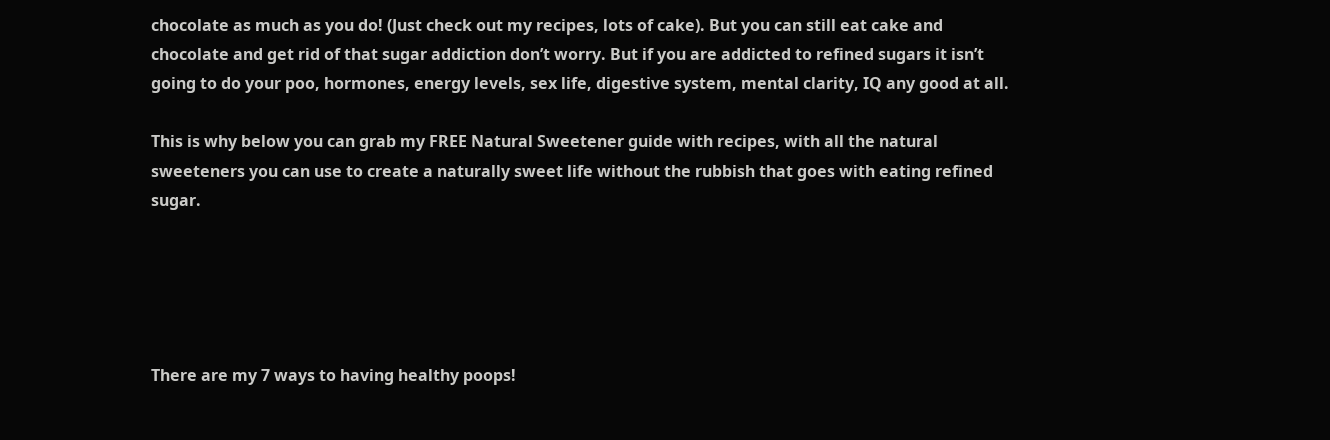chocolate as much as you do! (Just check out my recipes, lots of cake). But you can still eat cake and chocolate and get rid of that sugar addiction don’t worry. But if you are addicted to refined sugars it isn’t going to do your poo, hormones, energy levels, sex life, digestive system, mental clarity, IQ any good at all.

This is why below you can grab my FREE Natural Sweetener guide with recipes, with all the natural sweeteners you can use to create a naturally sweet life without the rubbish that goes with eating refined sugar.





There are my 7 ways to having healthy poops!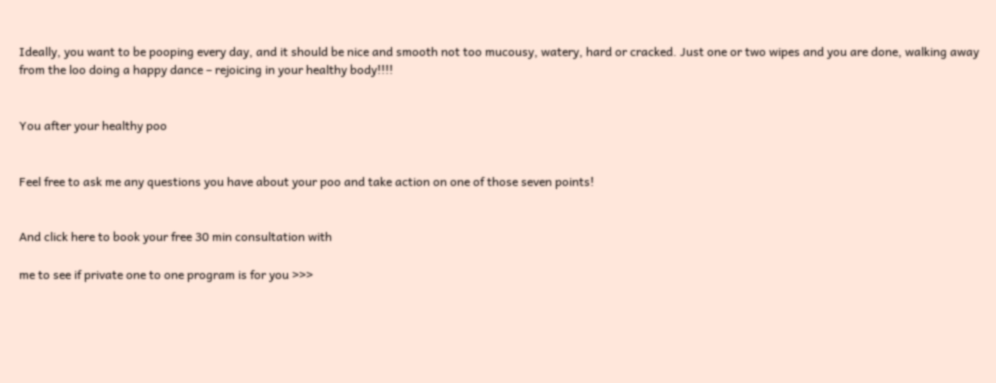Ideally, you want to be pooping every day, and it should be nice and smooth not too mucousy, watery, hard or cracked. Just one or two wipes and you are done, walking away from the loo doing a happy dance – rejoicing in your healthy body!!!!


You after your healthy poo


Feel free to ask me any questions you have about your poo and take action on one of those seven points!


And click here to book your free 30 min consultation with

me to see if private one to one program is for you >>>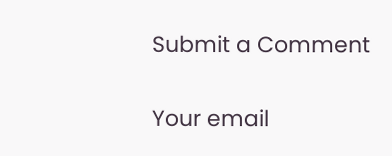Submit a Comment

Your email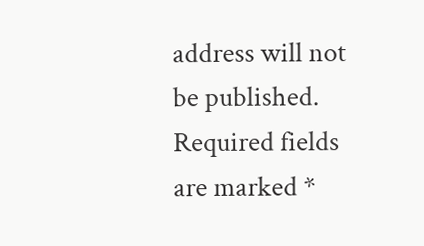address will not be published. Required fields are marked *